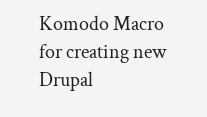Komodo Macro for creating new Drupal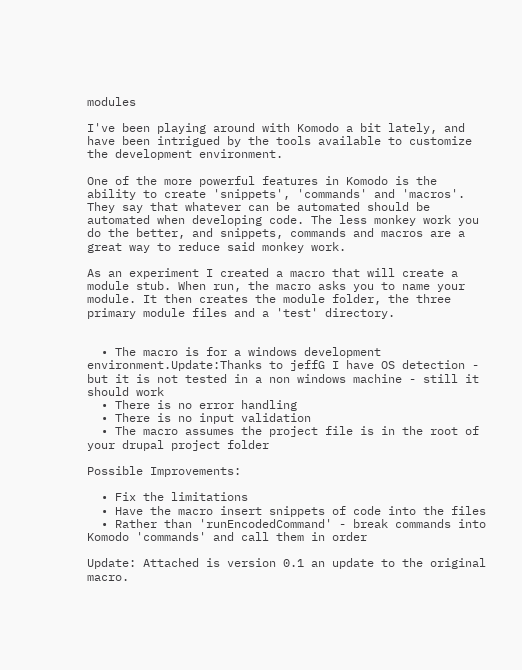modules

I've been playing around with Komodo a bit lately, and have been intrigued by the tools available to customize the development environment.

One of the more powerful features in Komodo is the ability to create 'snippets', 'commands' and 'macros'. They say that whatever can be automated should be automated when developing code. The less monkey work you do the better, and snippets, commands and macros are a great way to reduce said monkey work.

As an experiment I created a macro that will create a module stub. When run, the macro asks you to name your module. It then creates the module folder, the three primary module files and a 'test' directory.


  • The macro is for a windows development environment.Update:Thanks to jeffG I have OS detection - but it is not tested in a non windows machine - still it should work
  • There is no error handling
  • There is no input validation
  • The macro assumes the project file is in the root of your drupal project folder

Possible Improvements:

  • Fix the limitations
  • Have the macro insert snippets of code into the files
  • Rather than 'runEncodedCommand' - break commands into Komodo 'commands' and call them in order

Update: Attached is version 0.1 an update to the original macro.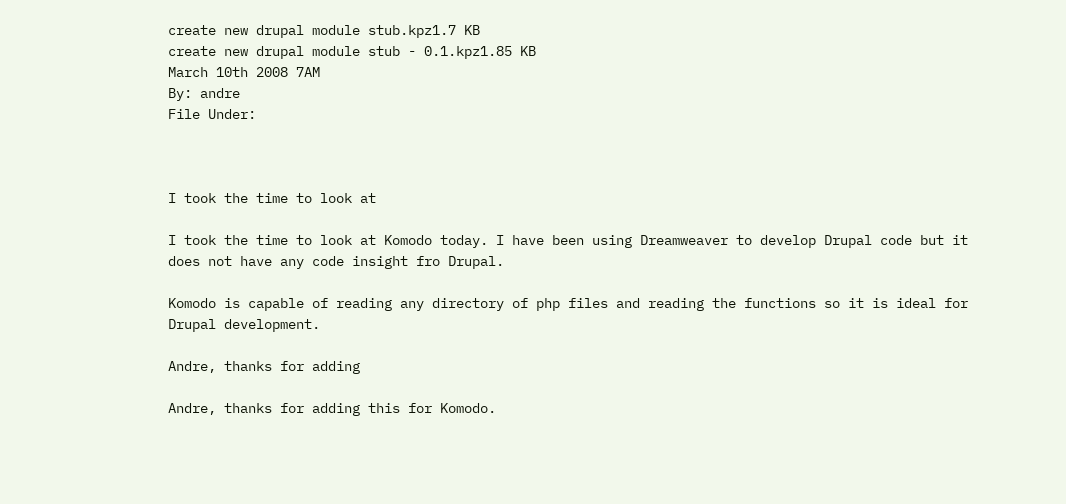create new drupal module stub.kpz1.7 KB
create new drupal module stub - 0.1.kpz1.85 KB
March 10th 2008 7AM
By: andre
File Under:



I took the time to look at

I took the time to look at Komodo today. I have been using Dreamweaver to develop Drupal code but it does not have any code insight fro Drupal.

Komodo is capable of reading any directory of php files and reading the functions so it is ideal for Drupal development.

Andre, thanks for adding

Andre, thanks for adding this for Komodo.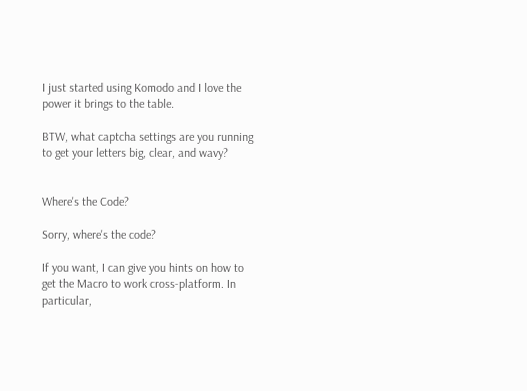I just started using Komodo and I love the power it brings to the table.

BTW, what captcha settings are you running to get your letters big, clear, and wavy?


Where's the Code?

Sorry, where's the code?

If you want, I can give you hints on how to get the Macro to work cross-platform. In particular,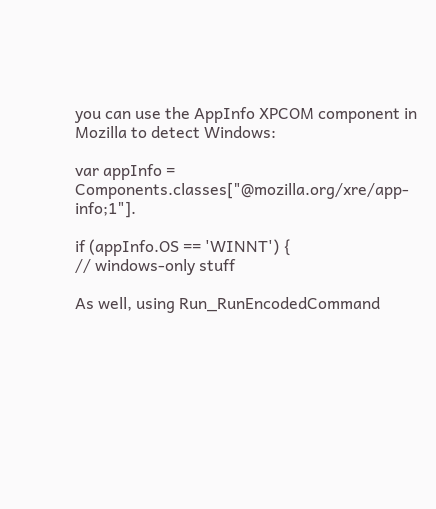you can use the AppInfo XPCOM component in Mozilla to detect Windows:

var appInfo = Components.classes["@mozilla.org/xre/app-info;1"].

if (appInfo.OS == 'WINNT') {
// windows-only stuff

As well, using Run_RunEncodedCommand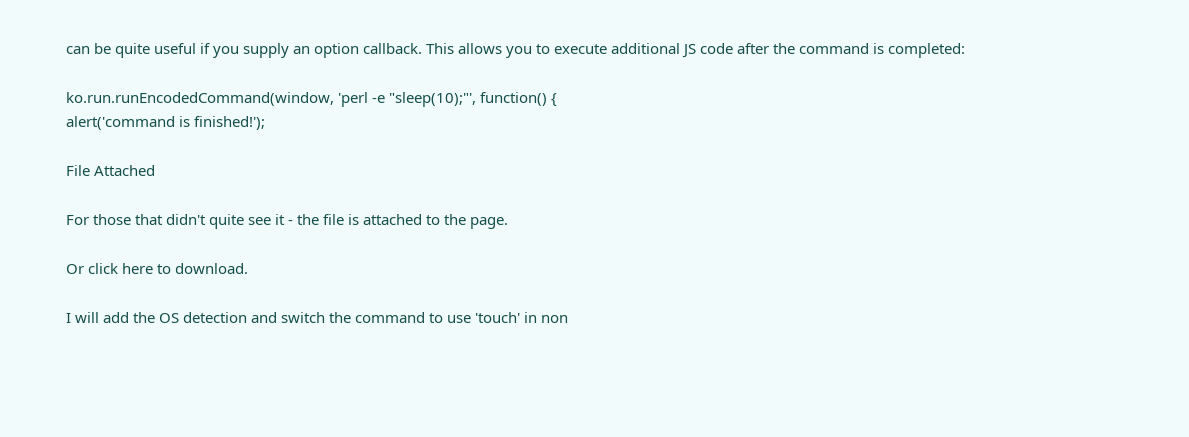can be quite useful if you supply an option callback. This allows you to execute additional JS code after the command is completed:

ko.run.runEncodedCommand(window, 'perl -e "sleep(10);"', function() {
alert('command is finished!');

File Attached

For those that didn't quite see it - the file is attached to the page.

Or click here to download.

I will add the OS detection and switch the command to use 'touch' in non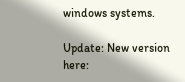windows systems.

Update: New version here: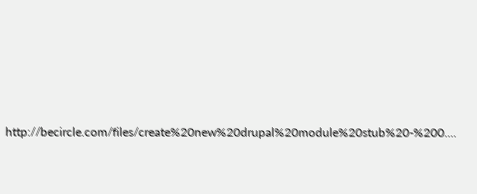http://becircle.com/files/create%20new%20drupal%20module%20stub%20-%200....